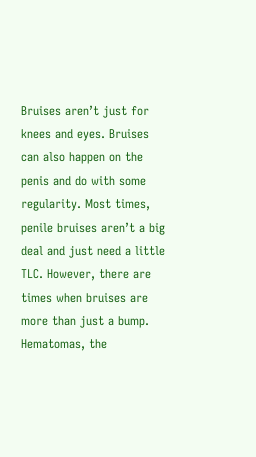Bruises aren’t just for knees and eyes. Bruises can also happen on the penis and do with some regularity. Most times, penile bruises aren’t a big deal and just need a little TLC. However, there are times when bruises are more than just a bump. Hematomas, the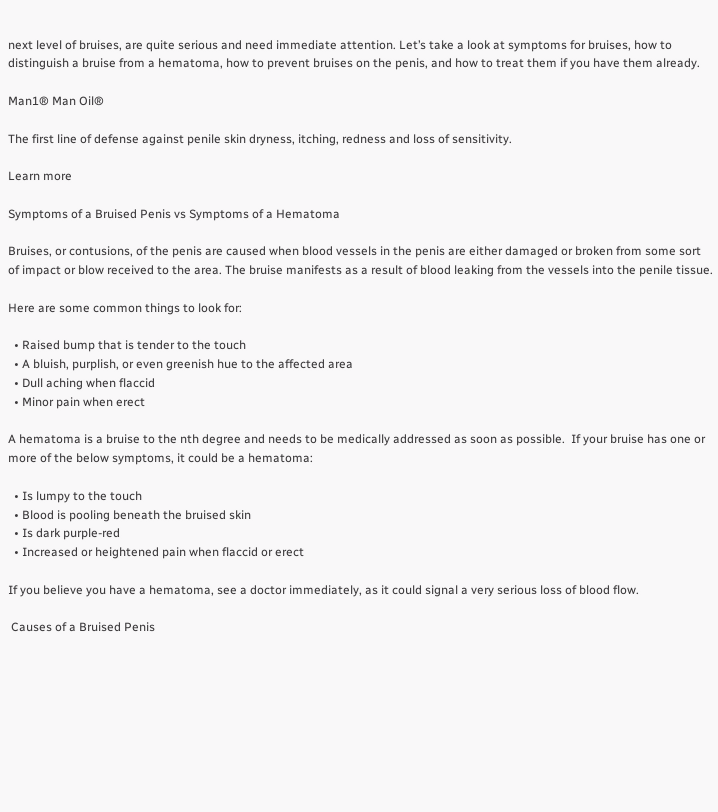next level of bruises, are quite serious and need immediate attention. Let’s take a look at symptoms for bruises, how to distinguish a bruise from a hematoma, how to prevent bruises on the penis, and how to treat them if you have them already.

Man1® Man Oil®

The first line of defense against penile skin dryness, itching, redness and loss of sensitivity.

Learn more

Symptoms of a Bruised Penis vs Symptoms of a Hematoma

Bruises, or contusions, of the penis are caused when blood vessels in the penis are either damaged or broken from some sort of impact or blow received to the area. The bruise manifests as a result of blood leaking from the vessels into the penile tissue.

Here are some common things to look for:

  • Raised bump that is tender to the touch
  • A bluish, purplish, or even greenish hue to the affected area
  • Dull aching when flaccid
  • Minor pain when erect

A hematoma is a bruise to the nth degree and needs to be medically addressed as soon as possible.  If your bruise has one or more of the below symptoms, it could be a hematoma:

  • Is lumpy to the touch
  • Blood is pooling beneath the bruised skin
  • Is dark purple-red
  • Increased or heightened pain when flaccid or erect

If you believe you have a hematoma, see a doctor immediately, as it could signal a very serious loss of blood flow.

 Causes of a Bruised Penis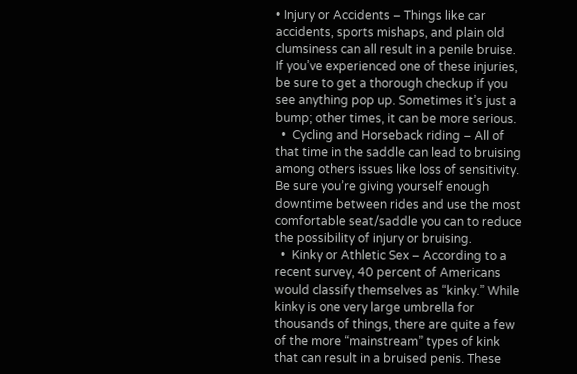• Injury or Accidents – Things like car accidents, sports mishaps, and plain old clumsiness can all result in a penile bruise. If you’ve experienced one of these injuries, be sure to get a thorough checkup if you see anything pop up. Sometimes it’s just a bump; other times, it can be more serious.
  •  Cycling and Horseback riding – All of that time in the saddle can lead to bruising among others issues like loss of sensitivity. Be sure you’re giving yourself enough downtime between rides and use the most comfortable seat/saddle you can to reduce the possibility of injury or bruising.
  •  Kinky or Athletic Sex – According to a recent survey, 40 percent of Americans would classify themselves as “kinky.” While kinky is one very large umbrella for thousands of things, there are quite a few of the more “mainstream” types of kink that can result in a bruised penis. These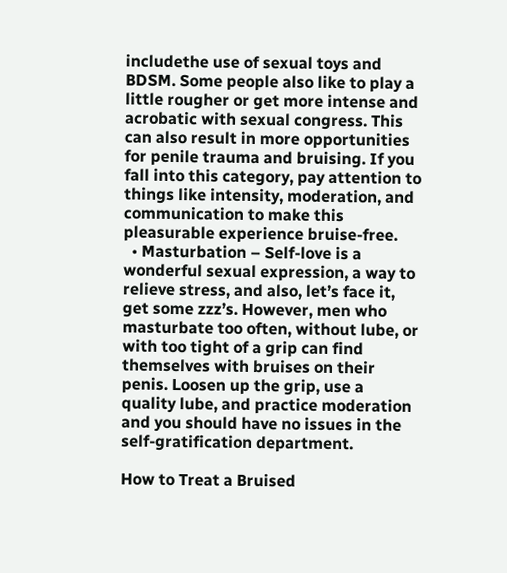includethe use of sexual toys and BDSM. Some people also like to play a little rougher or get more intense and acrobatic with sexual congress. This can also result in more opportunities for penile trauma and bruising. If you fall into this category, pay attention to things like intensity, moderation, and communication to make this pleasurable experience bruise-free.
  • Masturbation – Self-love is a wonderful sexual expression, a way to relieve stress, and also, let’s face it, get some zzz’s. However, men who masturbate too often, without lube, or with too tight of a grip can find themselves with bruises on their penis. Loosen up the grip, use a quality lube, and practice moderation and you should have no issues in the self-gratification department.

How to Treat a Bruised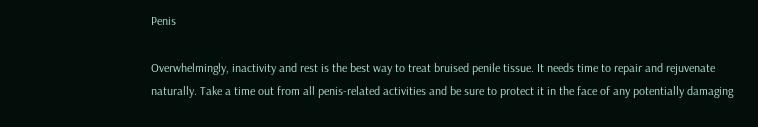Penis

Overwhelmingly, inactivity and rest is the best way to treat bruised penile tissue. It needs time to repair and rejuvenate naturally. Take a time out from all penis-related activities and be sure to protect it in the face of any potentially damaging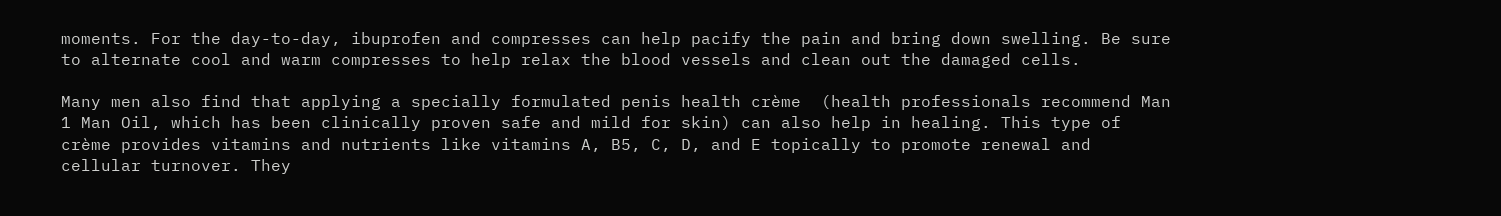moments. For the day-to-day, ibuprofen and compresses can help pacify the pain and bring down swelling. Be sure to alternate cool and warm compresses to help relax the blood vessels and clean out the damaged cells.

Many men also find that applying a specially formulated penis health crème  (health professionals recommend Man 1 Man Oil, which has been clinically proven safe and mild for skin) can also help in healing. This type of crème provides vitamins and nutrients like vitamins A, B5, C, D, and E topically to promote renewal and cellular turnover. They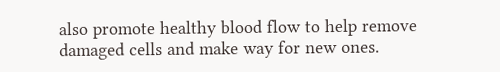also promote healthy blood flow to help remove damaged cells and make way for new ones.